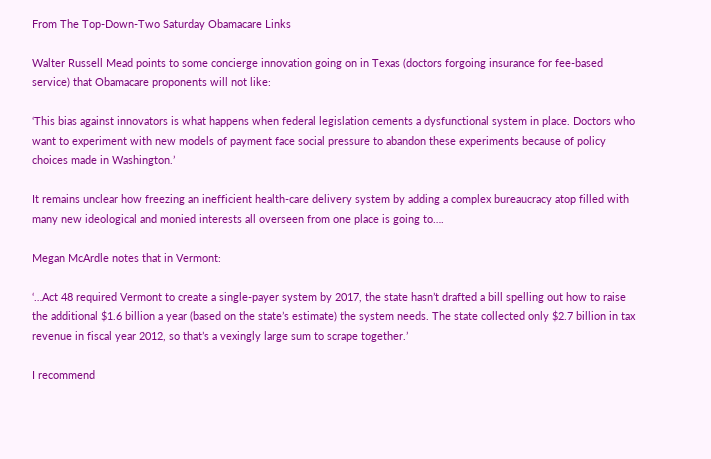From The Top-Down-Two Saturday Obamacare Links

Walter Russell Mead points to some concierge innovation going on in Texas (doctors forgoing insurance for fee-based service) that Obamacare proponents will not like:

‘This bias against innovators is what happens when federal legislation cements a dysfunctional system in place. Doctors who want to experiment with new models of payment face social pressure to abandon these experiments because of policy choices made in Washington.’

It remains unclear how freezing an inefficient health-care delivery system by adding a complex bureaucracy atop filled with many new ideological and monied interests all overseen from one place is going to….

Megan McArdle notes that in Vermont:

‘…Act 48 required Vermont to create a single-payer system by 2017, the state hasn’t drafted a bill spelling out how to raise the additional $1.6 billion a year (based on the state’s estimate) the system needs. The state collected only $2.7 billion in tax revenue in fiscal year 2012, so that’s a vexingly large sum to scrape together.’

I recommend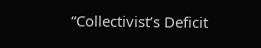“Collectivist’s Deficit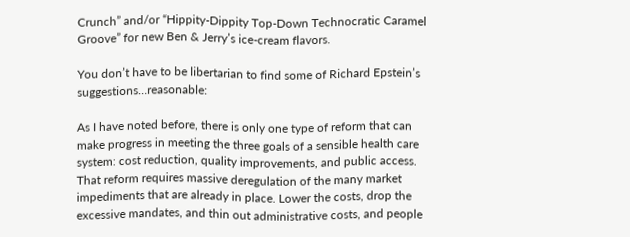Crunch” and/or “Hippity-Dippity Top-Down Technocratic Caramel Groove” for new Ben & Jerry’s ice-cream flavors.

You don’t have to be libertarian to find some of Richard Epstein’s suggestions…reasonable:

As I have noted before, there is only one type of reform that can make progress in meeting the three goals of a sensible health care system: cost reduction, quality improvements, and public access. That reform requires massive deregulation of the many market impediments that are already in place. Lower the costs, drop the excessive mandates, and thin out administrative costs, and people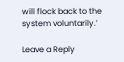will flock back to the system voluntarily.’

Leave a Reply